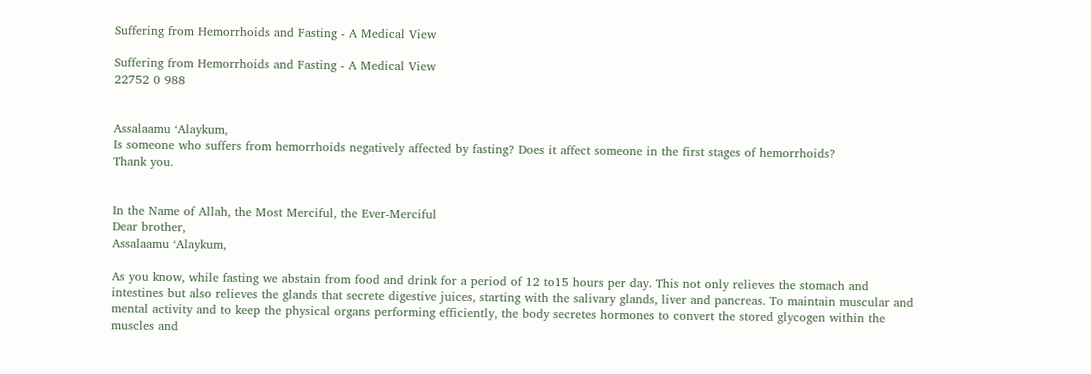Suffering from Hemorrhoids and Fasting - A Medical View

Suffering from Hemorrhoids and Fasting - A Medical View
22752 0 988


Assalaamu ‘Alaykum,
Is someone who suffers from hemorrhoids negatively affected by fasting? Does it affect someone in the first stages of hemorrhoids?
Thank you.


In the Name of Allah, the Most Merciful, the Ever-Merciful
Dear brother,
Assalaamu ‘Alaykum,

As you know, while fasting we abstain from food and drink for a period of 12 to15 hours per day. This not only relieves the stomach and intestines but also relieves the glands that secrete digestive juices, starting with the salivary glands, liver and pancreas. To maintain muscular and mental activity and to keep the physical organs performing efficiently, the body secretes hormones to convert the stored glycogen within the muscles and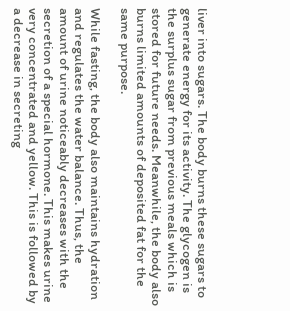liver into sugars. The body burns these sugars to generate energy for its activity. The glycogen is the surplus sugar from previous meals which is stored for future needs. Meanwhile, the body also burns limited amounts of deposited fat for the same purpose.

While fasting, the body also maintains hydration and regulates the water balance. Thus, the amount of urine noticeably decreases with the secretion of a special hormone. This makes urine very concentrated and yellow. This is followed by a decrease in secreting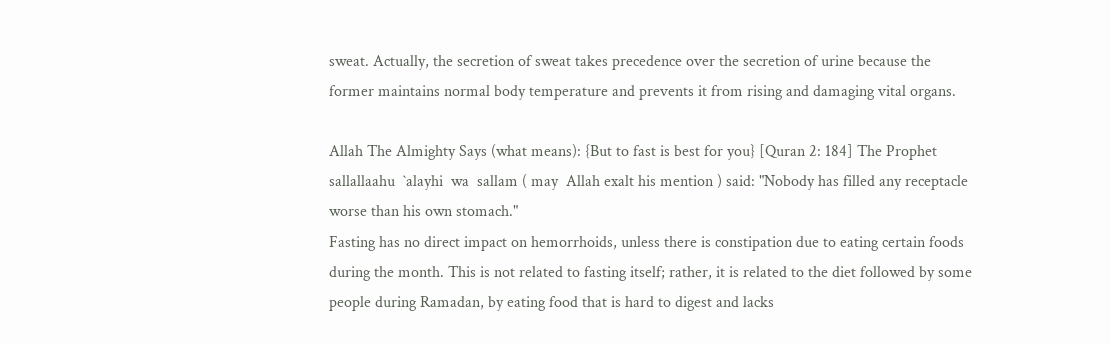sweat. Actually, the secretion of sweat takes precedence over the secretion of urine because the former maintains normal body temperature and prevents it from rising and damaging vital organs.

Allah The Almighty Says (what means): {But to fast is best for you} [Quran 2: 184] The Prophet  sallallaahu  `alayhi  wa  sallam ( may  Allah exalt his mention ) said: "Nobody has filled any receptacle worse than his own stomach."
Fasting has no direct impact on hemorrhoids, unless there is constipation due to eating certain foods during the month. This is not related to fasting itself; rather, it is related to the diet followed by some people during Ramadan, by eating food that is hard to digest and lacks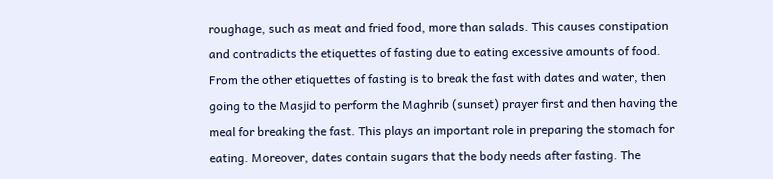roughage, such as meat and fried food, more than salads. This causes constipation and contradicts the etiquettes of fasting due to eating excessive amounts of food.
From the other etiquettes of fasting is to break the fast with dates and water, then going to the Masjid to perform the Maghrib (sunset) prayer first and then having the meal for breaking the fast. This plays an important role in preparing the stomach for eating. Moreover, dates contain sugars that the body needs after fasting. The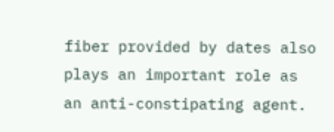fiber provided by dates also plays an important role as an anti-constipating agent.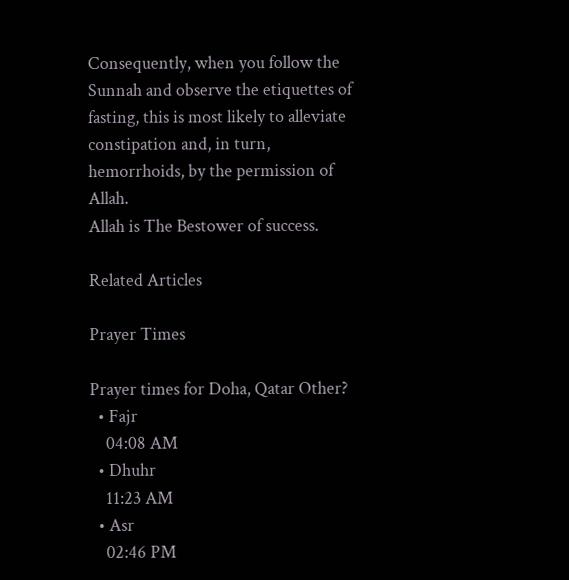Consequently, when you follow the Sunnah and observe the etiquettes of fasting, this is most likely to alleviate constipation and, in turn, hemorrhoids, by the permission of Allah.
Allah is The Bestower of success.

Related Articles

Prayer Times

Prayer times for Doha, Qatar Other?
  • Fajr
    04:08 AM
  • Dhuhr
    11:23 AM
  • Asr
    02:46 PM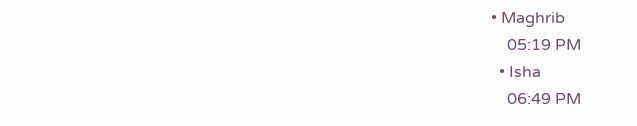• Maghrib
    05:19 PM
  • Isha
    06:49 PM